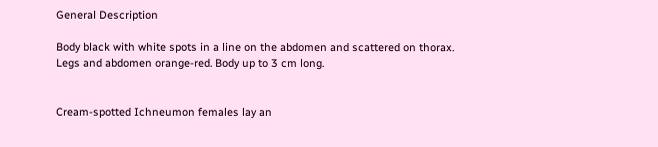General Description

Body black with white spots in a line on the abdomen and scattered on thorax. Legs and abdomen orange-red. Body up to 3 cm long.


Cream-spotted Ichneumon females lay an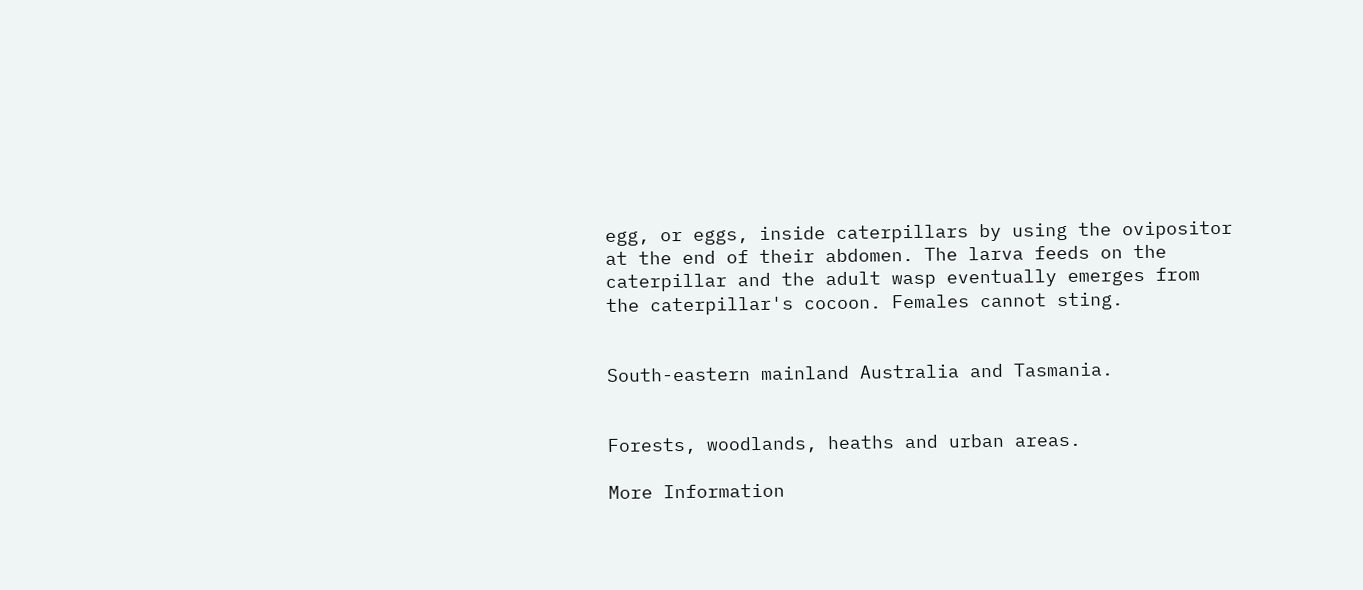egg, or eggs, inside caterpillars by using the ovipositor at the end of their abdomen. The larva feeds on the caterpillar and the adult wasp eventually emerges from the caterpillar's cocoon. Females cannot sting.


South-eastern mainland Australia and Tasmania.


Forests, woodlands, heaths and urban areas.

More Information